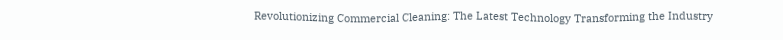Revolutionizing Commercial Cleaning: The Latest Technology Transforming the Industry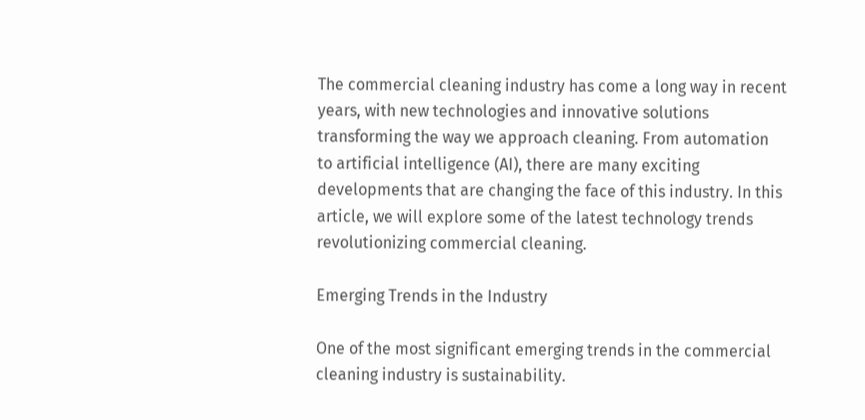The commercial cleaning industry has come a long way in recent years, with new technologies and innovative solutions transforming the way we approach cleaning. From automation to artificial intelligence (AI), there are many exciting developments that are changing the face of this industry. In this article, we will explore some of the latest technology trends revolutionizing commercial cleaning.

Emerging Trends in the Industry

One of the most significant emerging trends in the commercial cleaning industry is sustainability.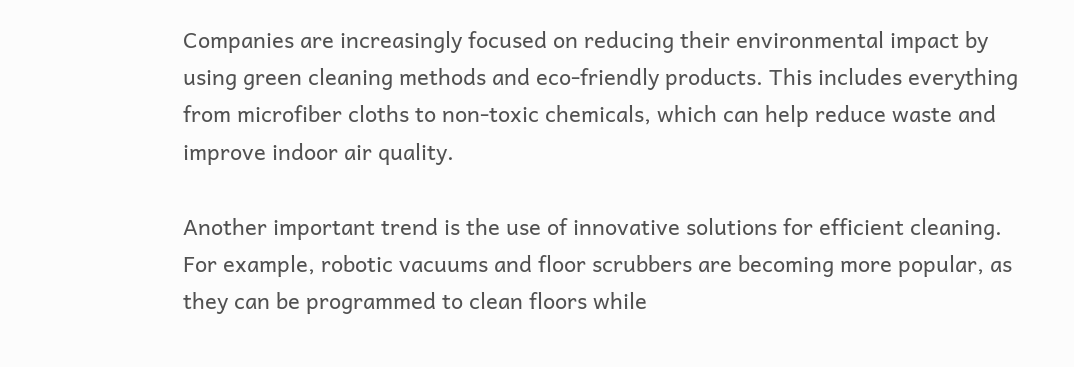Companies are increasingly focused on reducing their environmental impact by using green cleaning methods and eco-friendly products. This includes everything from microfiber cloths to non-toxic chemicals, which can help reduce waste and improve indoor air quality.

Another important trend is the use of innovative solutions for efficient cleaning. For example, robotic vacuums and floor scrubbers are becoming more popular, as they can be programmed to clean floors while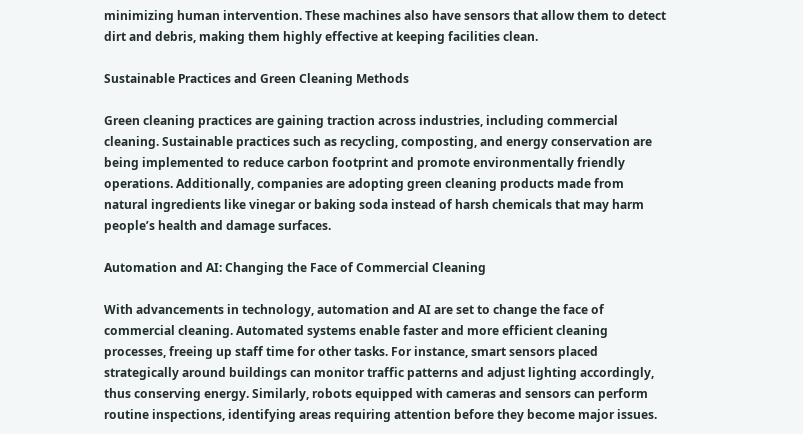minimizing human intervention. These machines also have sensors that allow them to detect dirt and debris, making them highly effective at keeping facilities clean.

Sustainable Practices and Green Cleaning Methods

Green cleaning practices are gaining traction across industries, including commercial cleaning. Sustainable practices such as recycling, composting, and energy conservation are being implemented to reduce carbon footprint and promote environmentally friendly operations. Additionally, companies are adopting green cleaning products made from natural ingredients like vinegar or baking soda instead of harsh chemicals that may harm people’s health and damage surfaces.

Automation and AI: Changing the Face of Commercial Cleaning

With advancements in technology, automation and AI are set to change the face of commercial cleaning. Automated systems enable faster and more efficient cleaning processes, freeing up staff time for other tasks. For instance, smart sensors placed strategically around buildings can monitor traffic patterns and adjust lighting accordingly, thus conserving energy. Similarly, robots equipped with cameras and sensors can perform routine inspections, identifying areas requiring attention before they become major issues.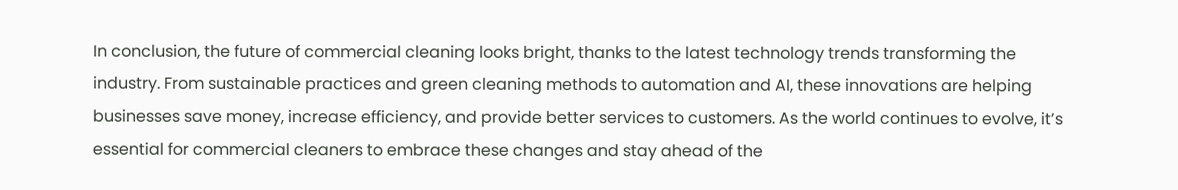In conclusion, the future of commercial cleaning looks bright, thanks to the latest technology trends transforming the industry. From sustainable practices and green cleaning methods to automation and AI, these innovations are helping businesses save money, increase efficiency, and provide better services to customers. As the world continues to evolve, it’s essential for commercial cleaners to embrace these changes and stay ahead of the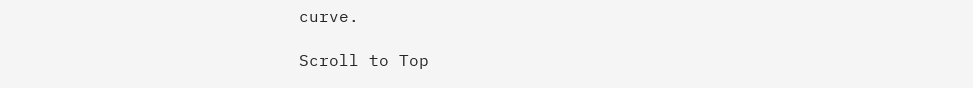curve.

Scroll to Top